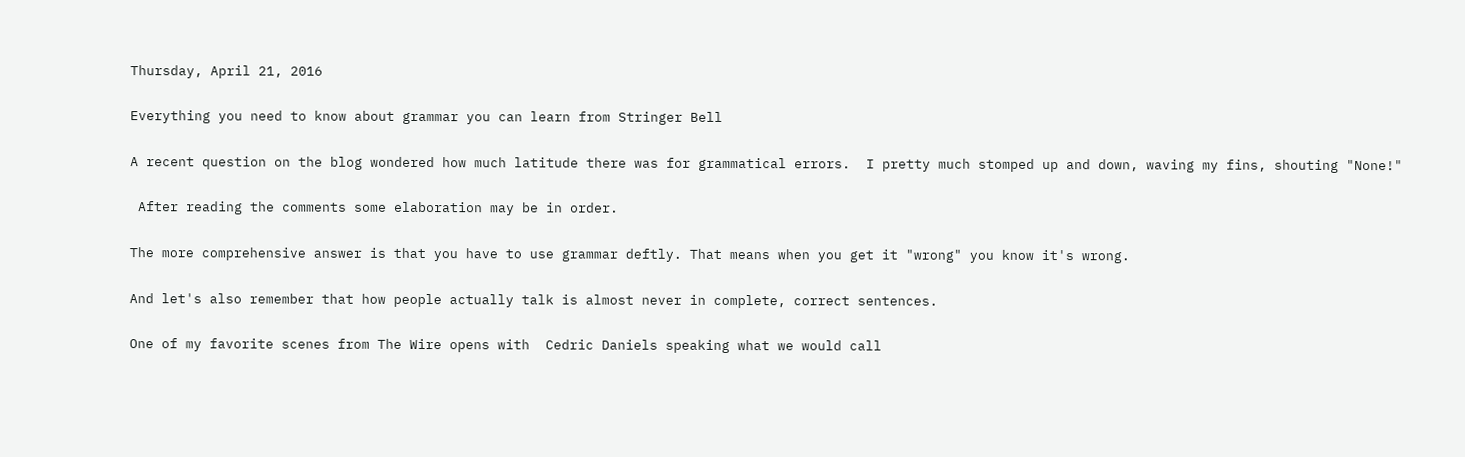Thursday, April 21, 2016

Everything you need to know about grammar you can learn from Stringer Bell

A recent question on the blog wondered how much latitude there was for grammatical errors.  I pretty much stomped up and down, waving my fins, shouting "None!"

 After reading the comments some elaboration may be in order.

The more comprehensive answer is that you have to use grammar deftly. That means when you get it "wrong" you know it's wrong.

And let's also remember that how people actually talk is almost never in complete, correct sentences.

One of my favorite scenes from The Wire opens with  Cedric Daniels speaking what we would call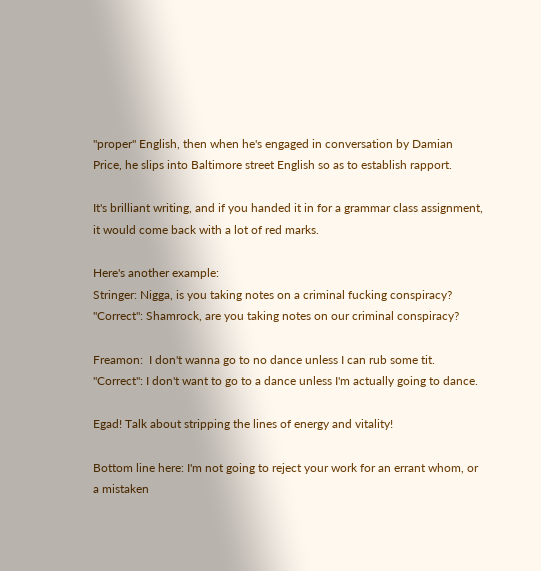"proper" English, then when he's engaged in conversation by Damian Price, he slips into Baltimore street English so as to establish rapport.

It's brilliant writing, and if you handed it in for a grammar class assignment, it would come back with a lot of red marks.

Here's another example:
Stringer: Nigga, is you taking notes on a criminal fucking conspiracy?
"Correct": Shamrock, are you taking notes on our criminal conspiracy?

Freamon:  I don't wanna go to no dance unless I can rub some tit.
"Correct": I don't want to go to a dance unless I'm actually going to dance.

Egad! Talk about stripping the lines of energy and vitality!

Bottom line here: I'm not going to reject your work for an errant whom, or a mistaken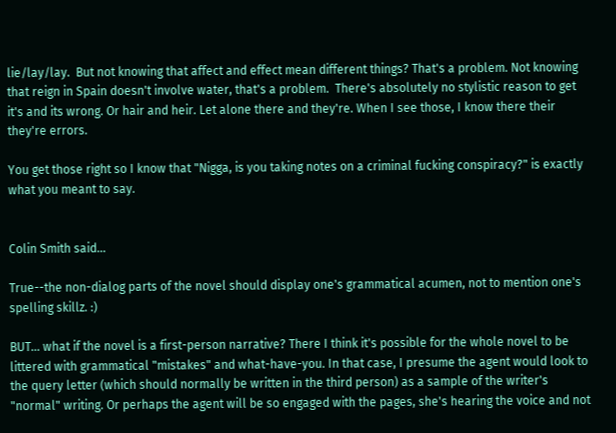lie/lay/lay.  But not knowing that affect and effect mean different things? That's a problem. Not knowing that reign in Spain doesn't involve water, that's a problem.  There's absolutely no stylistic reason to get it's and its wrong. Or hair and heir. Let alone there and they're. When I see those, I know there their they're errors.

You get those right so I know that "Nigga, is you taking notes on a criminal fucking conspiracy?" is exactly what you meant to say.


Colin Smith said...

True--the non-dialog parts of the novel should display one's grammatical acumen, not to mention one's spelling skillz. :)

BUT... what if the novel is a first-person narrative? There I think it's possible for the whole novel to be littered with grammatical "mistakes" and what-have-you. In that case, I presume the agent would look to the query letter (which should normally be written in the third person) as a sample of the writer's "normal" writing. Or perhaps the agent will be so engaged with the pages, she's hearing the voice and not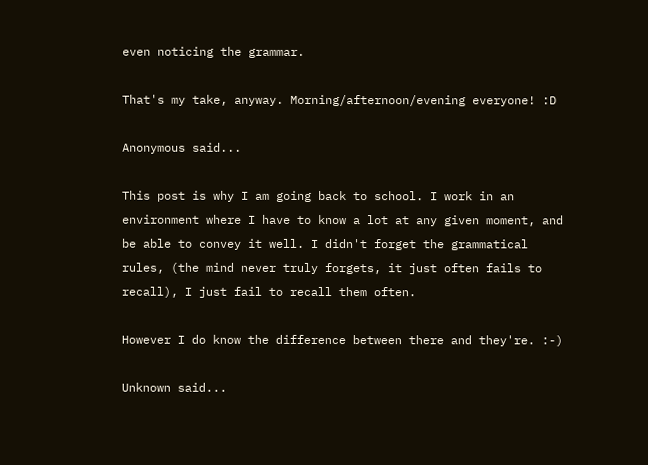even noticing the grammar.

That's my take, anyway. Morning/afternoon/evening everyone! :D

Anonymous said...

This post is why I am going back to school. I work in an environment where I have to know a lot at any given moment, and be able to convey it well. I didn't forget the grammatical rules, (the mind never truly forgets, it just often fails to recall), I just fail to recall them often.

However I do know the difference between there and they're. :-)

Unknown said...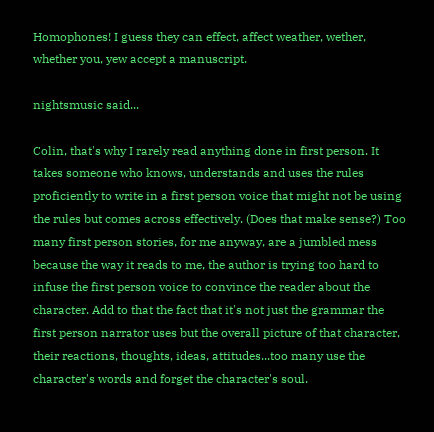Homophones! I guess they can effect, affect weather, wether, whether you, yew accept a manuscript.

nightsmusic said...

Colin, that's why I rarely read anything done in first person. It takes someone who knows, understands and uses the rules proficiently to write in a first person voice that might not be using the rules but comes across effectively. (Does that make sense?) Too many first person stories, for me anyway, are a jumbled mess because the way it reads to me, the author is trying too hard to infuse the first person voice to convince the reader about the character. Add to that the fact that it's not just the grammar the first person narrator uses but the overall picture of that character, their reactions, thoughts, ideas, attitudes...too many use the character's words and forget the character's soul.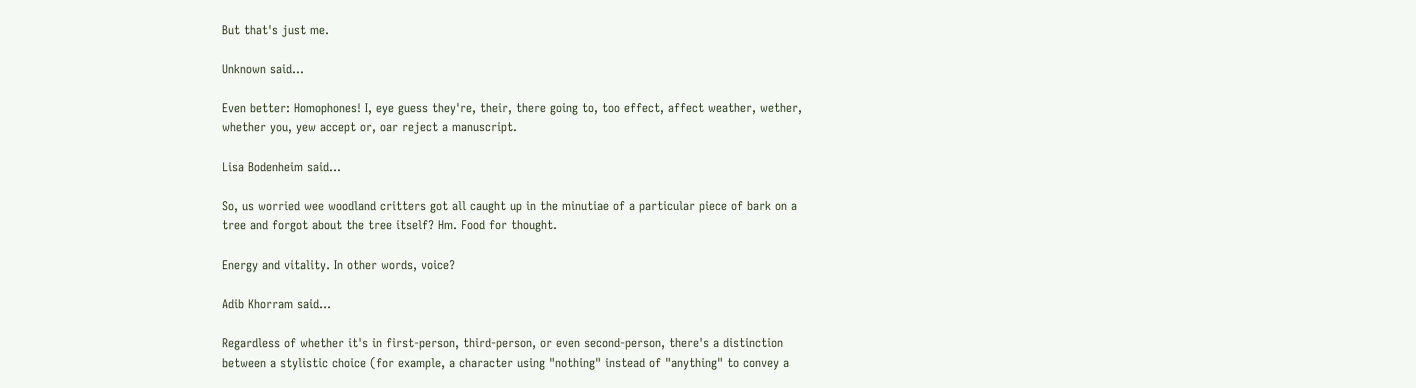But that's just me.

Unknown said...

Even better: Homophones! I, eye guess they're, their, there going to, too effect, affect weather, wether, whether you, yew accept or, oar reject a manuscript.

Lisa Bodenheim said...

So, us worried wee woodland critters got all caught up in the minutiae of a particular piece of bark on a tree and forgot about the tree itself? Hm. Food for thought.

Energy and vitality. In other words, voice?

Adib Khorram said...

Regardless of whether it's in first-person, third-person, or even second-person, there's a distinction between a stylistic choice (for example, a character using "nothing" instead of "anything" to convey a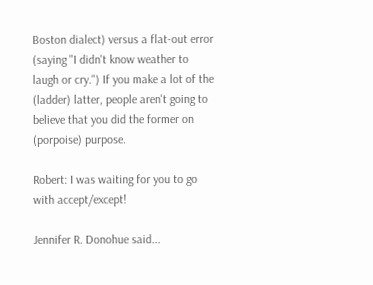Boston dialect) versus a flat-out error (saying "I didn't know weather to laugh or cry.") If you make a lot of the (ladder) latter, people aren't going to believe that you did the former on (porpoise) purpose.

Robert: I was waiting for you to go with accept/except!

Jennifer R. Donohue said...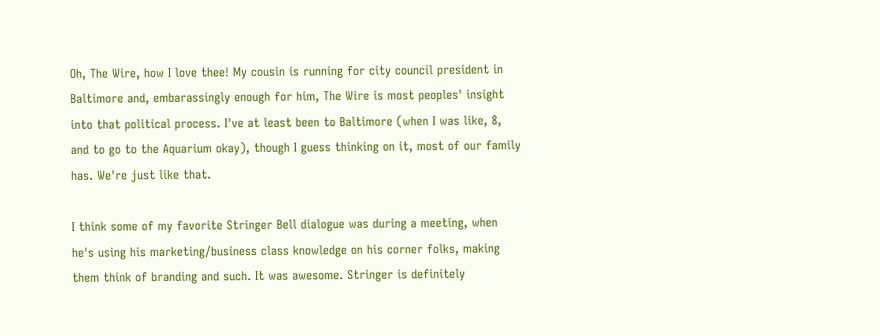Oh, The Wire, how I love thee! My cousin is running for city council president in Baltimore and, embarassingly enough for him, The Wire is most peoples' insight into that political process. I've at least been to Baltimore (when I was like, 8, and to go to the Aquarium okay), though I guess thinking on it, most of our family has. We're just like that.

I think some of my favorite Stringer Bell dialogue was during a meeting, when he's using his marketing/business class knowledge on his corner folks, making them think of branding and such. It was awesome. Stringer is definitely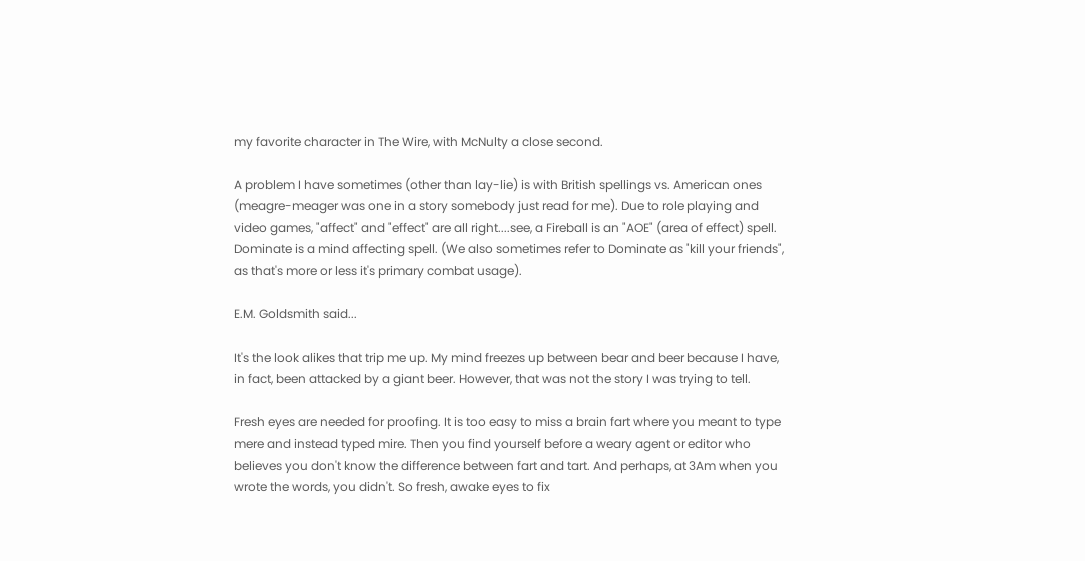my favorite character in The Wire, with McNulty a close second.

A problem I have sometimes (other than lay-lie) is with British spellings vs. American ones (meagre-meager was one in a story somebody just read for me). Due to role playing and video games, "affect" and "effect" are all right....see, a Fireball is an "AOE" (area of effect) spell. Dominate is a mind affecting spell. (We also sometimes refer to Dominate as "kill your friends", as that's more or less it's primary combat usage).

E.M. Goldsmith said...

It's the look alikes that trip me up. My mind freezes up between bear and beer because I have, in fact, been attacked by a giant beer. However, that was not the story I was trying to tell.

Fresh eyes are needed for proofing. It is too easy to miss a brain fart where you meant to type mere and instead typed mire. Then you find yourself before a weary agent or editor who believes you don't know the difference between fart and tart. And perhaps, at 3Am when you wrote the words, you didn't. So fresh, awake eyes to fix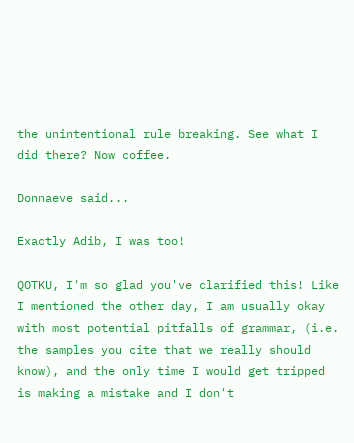the unintentional rule breaking. See what I did there? Now coffee.

Donnaeve said...

Exactly Adib, I was too!

QOTKU, I'm so glad you've clarified this! Like I mentioned the other day, I am usually okay with most potential pitfalls of grammar, (i.e. the samples you cite that we really should know), and the only time I would get tripped is making a mistake and I don't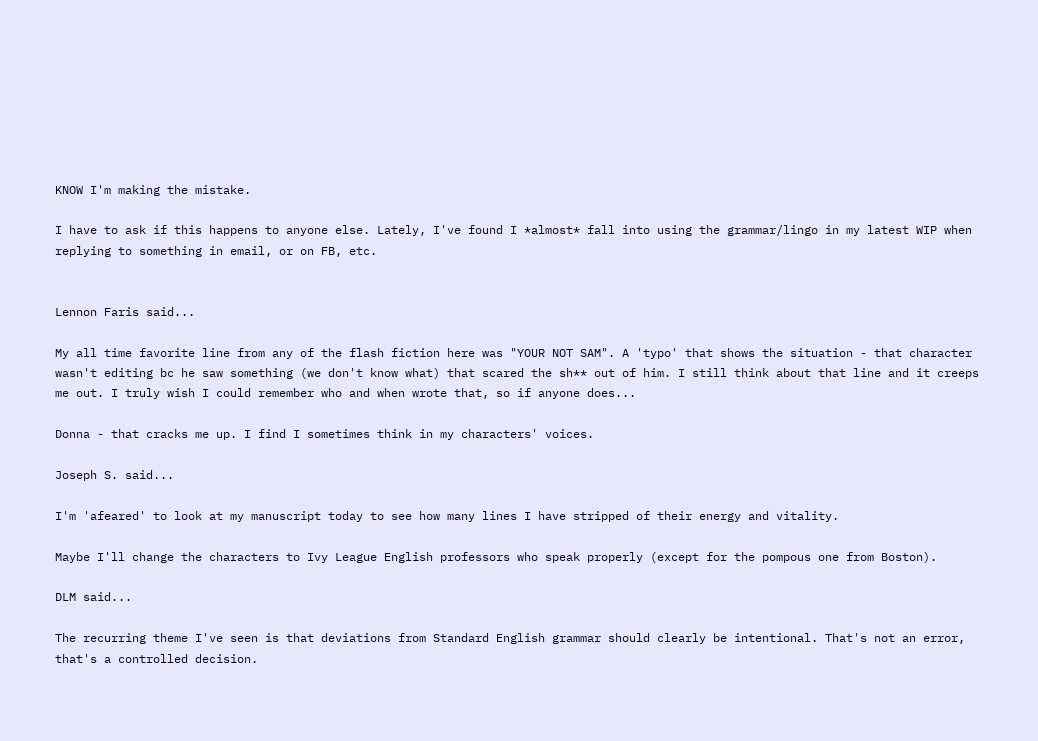KNOW I'm making the mistake.

I have to ask if this happens to anyone else. Lately, I've found I *almost* fall into using the grammar/lingo in my latest WIP when replying to something in email, or on FB, etc.


Lennon Faris said...

My all time favorite line from any of the flash fiction here was "YOUR NOT SAM". A 'typo' that shows the situation - that character wasn't editing bc he saw something (we don't know what) that scared the sh** out of him. I still think about that line and it creeps me out. I truly wish I could remember who and when wrote that, so if anyone does...

Donna - that cracks me up. I find I sometimes think in my characters' voices.

Joseph S. said...

I'm 'afeared' to look at my manuscript today to see how many lines I have stripped of their energy and vitality.

Maybe I'll change the characters to Ivy League English professors who speak properly (except for the pompous one from Boston).

DLM said...

The recurring theme I've seen is that deviations from Standard English grammar should clearly be intentional. That's not an error, that's a controlled decision.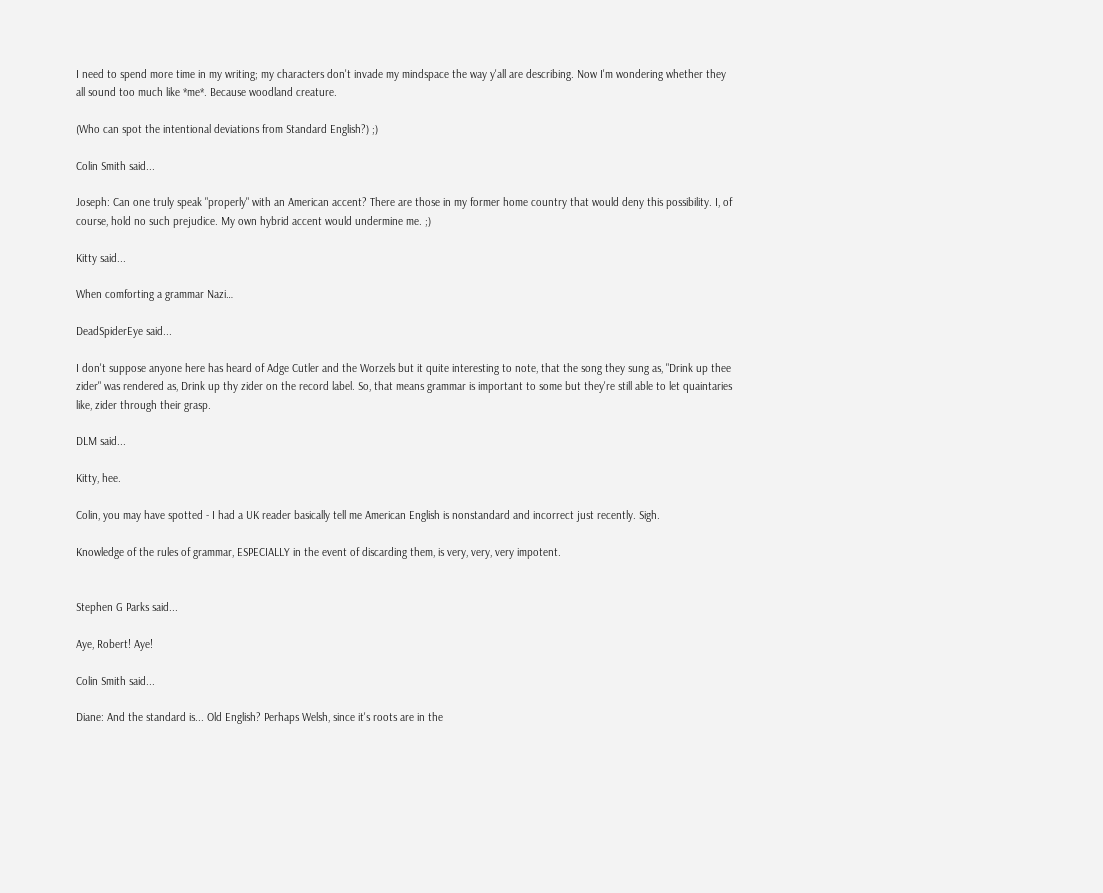I need to spend more time in my writing; my characters don't invade my mindspace the way y'all are describing. Now I'm wondering whether they all sound too much like *me*. Because woodland creature.

(Who can spot the intentional deviations from Standard English?) ;)

Colin Smith said...

Joseph: Can one truly speak "properly" with an American accent? There are those in my former home country that would deny this possibility. I, of course, hold no such prejudice. My own hybrid accent would undermine me. ;)

Kitty said...

When comforting a grammar Nazi…

DeadSpiderEye said...

I don't suppose anyone here has heard of Adge Cutler and the Worzels but it quite interesting to note, that the song they sung as, "Drink up thee zider" was rendered as, Drink up thy zider on the record label. So, that means grammar is important to some but they're still able to let quaintaries like, zider through their grasp.

DLM said...

Kitty, hee.

Colin, you may have spotted - I had a UK reader basically tell me American English is nonstandard and incorrect just recently. Sigh.

Knowledge of the rules of grammar, ESPECIALLY in the event of discarding them, is very, very, very impotent.


Stephen G Parks said...

Aye, Robert! Aye!

Colin Smith said...

Diane: And the standard is... Old English? Perhaps Welsh, since it's roots are in the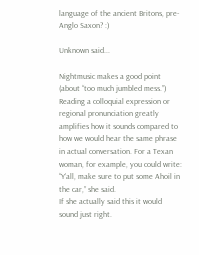language of the ancient Britons, pre-Anglo Saxon? :)

Unknown said...

Nightmusic makes a good point (about “too much jumbled mess.”) Reading a colloquial expression or regional pronunciation greatly amplifies how it sounds compared to how we would hear the same phrase in actual conversation. For a Texan woman, for example, you could write:
“Y’all, make sure to put some Ahoil in the car,” she said.
If she actually said this it would sound just right.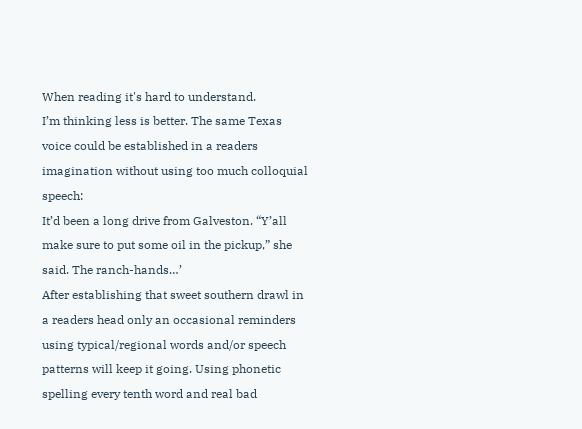When reading it's hard to understand.
I’m thinking less is better. The same Texas voice could be established in a readers imagination without using too much colloquial speech:
It’d been a long drive from Galveston. “Y’all make sure to put some oil in the pickup,” she said. The ranch-hands…’
After establishing that sweet southern drawl in a readers head only an occasional reminders using typical/regional words and/or speech patterns will keep it going. Using phonetic spelling every tenth word and real bad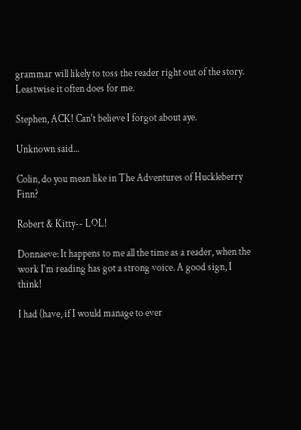grammar will likely to toss the reader right out of the story. Leastwise it often does for me.

Stephen, ACK! Can't believe I forgot about aye.

Unknown said...

Colin, do you mean like in The Adventures of Huckleberry Finn?

Robert & Kitty-- LOL!

Donnaeve: It happens to me all the time as a reader, when the work I'm reading has got a strong voice. A good sign, I think!

I had (have, if I would manage to ever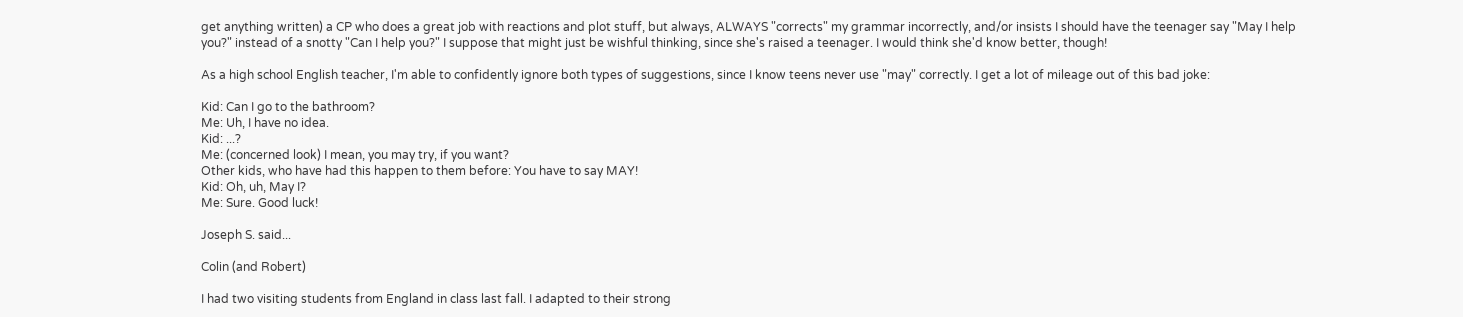get anything written) a CP who does a great job with reactions and plot stuff, but always, ALWAYS "corrects" my grammar incorrectly, and/or insists I should have the teenager say "May I help you?" instead of a snotty "Can I help you?" I suppose that might just be wishful thinking, since she's raised a teenager. I would think she'd know better, though!

As a high school English teacher, I'm able to confidently ignore both types of suggestions, since I know teens never use "may" correctly. I get a lot of mileage out of this bad joke:

Kid: Can I go to the bathroom?
Me: Uh, I have no idea.
Kid: ...?
Me: (concerned look) I mean, you may try, if you want?
Other kids, who have had this happen to them before: You have to say MAY!
Kid: Oh, uh, May I?
Me: Sure. Good luck!

Joseph S. said...

Colin (and Robert)

I had two visiting students from England in class last fall. I adapted to their strong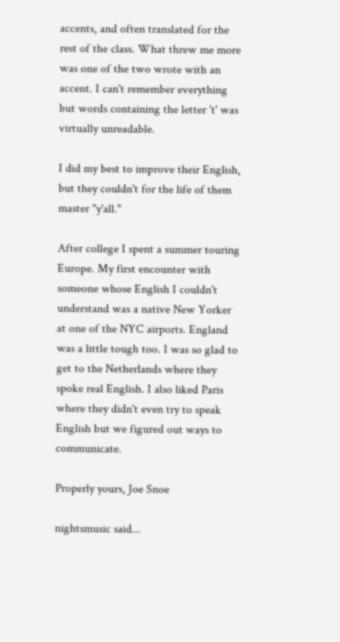accents, and often translated for the rest of the class. What threw me more was one of the two wrote with an accent. I can't remember everything but words containing the letter 't' was virtually unreadable.

I did my best to improve their English, but they couldn't for the life of them master "y'all."

After college I spent a summer touring Europe. My first encounter with someone whose English I couldn't understand was a native New Yorker at one of the NYC airports. England was a little tough too. I was so glad to get to the Netherlands where they spoke real English. I also liked Paris where they didn't even try to speak English but we figured out ways to communicate.

Properly yours, Joe Snoe

nightsmusic said...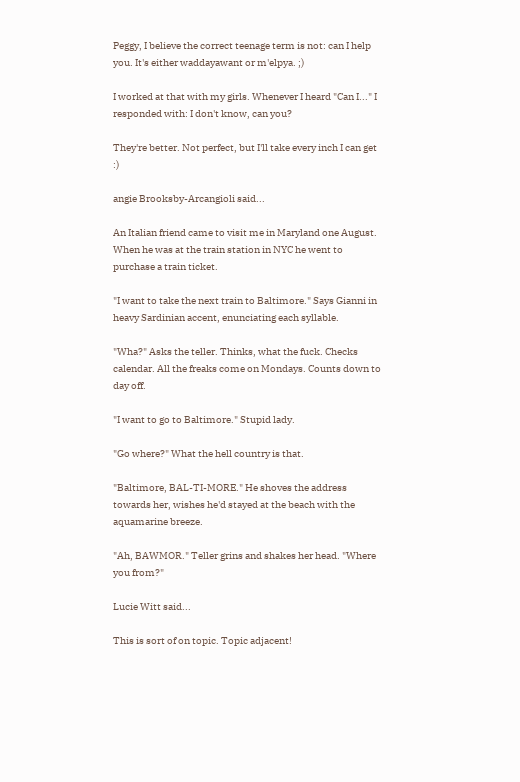Peggy, I believe the correct teenage term is not: can I help you. It's either waddayawant or m'elpya. ;)

I worked at that with my girls. Whenever I heard "Can I..." I responded with: I don't know, can you?

They're better. Not perfect, but I'll take every inch I can get :)

angie Brooksby-Arcangioli said...

An Italian friend came to visit me in Maryland one August. When he was at the train station in NYC he went to purchase a train ticket.

"I want to take the next train to Baltimore." Says Gianni in heavy Sardinian accent, enunciating each syllable.

"Wha?" Asks the teller. Thinks, what the fuck. Checks calendar. All the freaks come on Mondays. Counts down to day off.

"I want to go to Baltimore." Stupid lady.

"Go where?" What the hell country is that.

"Baltimore, BAL-TI-MORE." He shoves the address towards her, wishes he'd stayed at the beach with the aquamarine breeze.

"Ah, BAWMOR." Teller grins and shakes her head. "Where you from?"

Lucie Witt said...

This is sort of on topic. Topic adjacent!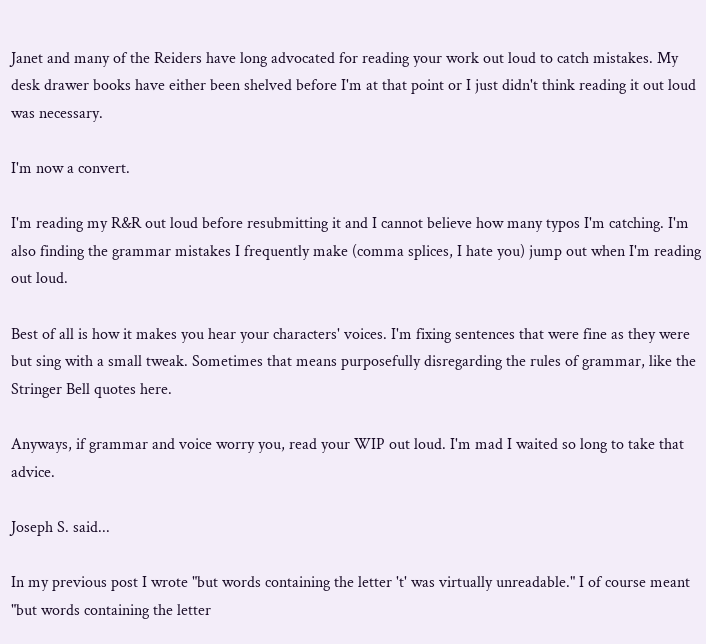Janet and many of the Reiders have long advocated for reading your work out loud to catch mistakes. My desk drawer books have either been shelved before I'm at that point or I just didn't think reading it out loud was necessary.

I'm now a convert.

I'm reading my R&R out loud before resubmitting it and I cannot believe how many typos I'm catching. I'm also finding the grammar mistakes I frequently make (comma splices, I hate you) jump out when I'm reading out loud.

Best of all is how it makes you hear your characters' voices. I'm fixing sentences that were fine as they were but sing with a small tweak. Sometimes that means purposefully disregarding the rules of grammar, like the Stringer Bell quotes here.

Anyways, if grammar and voice worry you, read your WIP out loud. I'm mad I waited so long to take that advice.

Joseph S. said...

In my previous post I wrote "but words containing the letter 't' was virtually unreadable." I of course meant "but words containing the letter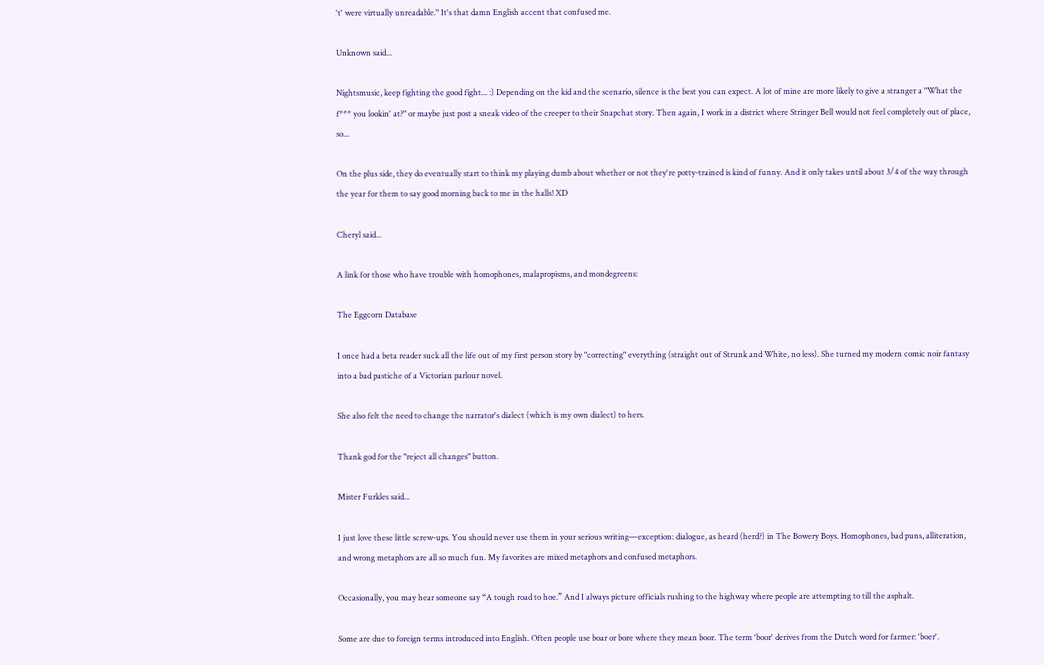't' were virtually unreadable." It's that damn English accent that confused me.

Unknown said...

Nightsmusic, keep fighting the good fight... :) Depending on the kid and the scenario, silence is the best you can expect. A lot of mine are more likely to give a stranger a "What the f*** you lookin' at?" or maybe just post a sneak video of the creeper to their Snapchat story. Then again, I work in a district where Stringer Bell would not feel completely out of place, so...

On the plus side, they do eventually start to think my playing dumb about whether or not they're potty-trained is kind of funny. And it only takes until about 3/4 of the way through the year for them to say good morning back to me in the halls! XD

Cheryl said...

A link for those who have trouble with homophones, malapropisms, and mondegreens:

The Eggcorn Database

I once had a beta reader suck all the life out of my first person story by "correcting" everything (straight out of Strunk and White, no less). She turned my modern comic noir fantasy into a bad pastiche of a Victorian parlour novel.

She also felt the need to change the narrator's dialect (which is my own dialect) to hers.

Thank god for the "reject all changes" button.

Mister Furkles said...

I just love these little screw-ups. You should never use them in your serious writing—exception: dialogue, as heard (herd?) in The Bowery Boys. Homophones, bad puns, alliteration, and wrong metaphors are all so much fun. My favorites are mixed metaphors and confused metaphors.

Occasionally, you may hear someone say “A tough road to hoe.” And I always picture officials rushing to the highway where people are attempting to till the asphalt.

Some are due to foreign terms introduced into English. Often people use boar or bore where they mean boor. The term 'boor' derives from the Dutch word for farmer: 'boer'.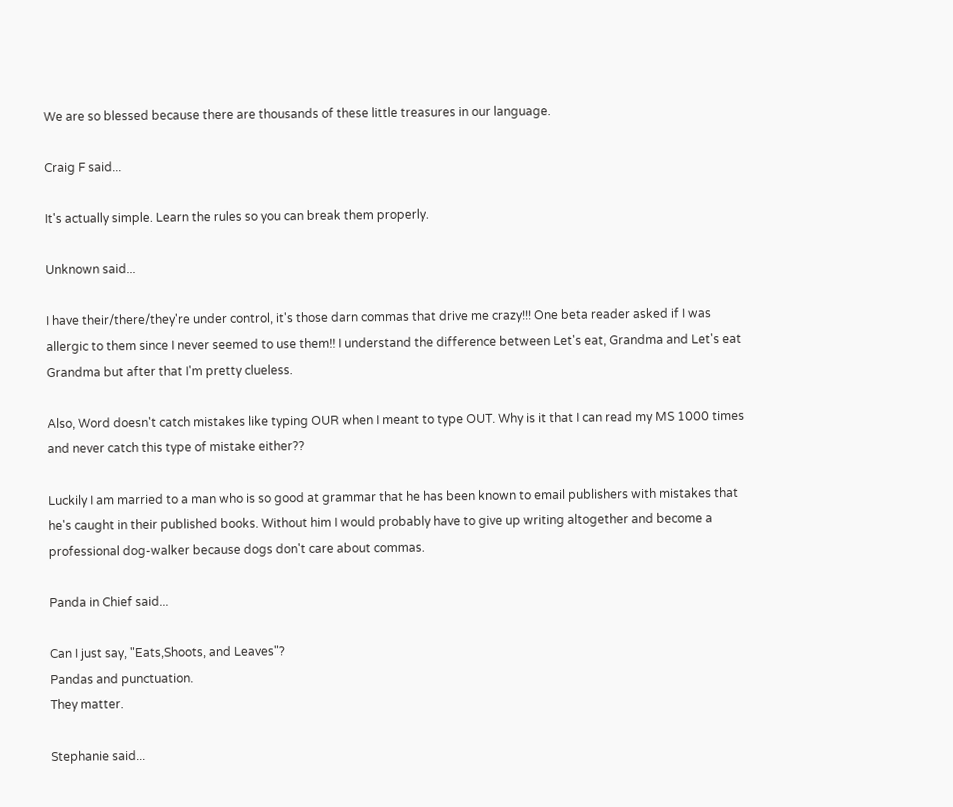We are so blessed because there are thousands of these little treasures in our language.

Craig F said...

It's actually simple. Learn the rules so you can break them properly.

Unknown said...

I have their/there/they're under control, it's those darn commas that drive me crazy!!! One beta reader asked if I was allergic to them since I never seemed to use them!! I understand the difference between Let's eat, Grandma and Let's eat Grandma but after that I'm pretty clueless.

Also, Word doesn't catch mistakes like typing OUR when I meant to type OUT. Why is it that I can read my MS 1000 times and never catch this type of mistake either??

Luckily I am married to a man who is so good at grammar that he has been known to email publishers with mistakes that he's caught in their published books. Without him I would probably have to give up writing altogether and become a professional dog-walker because dogs don't care about commas.

Panda in Chief said...

Can I just say, "Eats,Shoots, and Leaves"?
Pandas and punctuation.
They matter.

Stephanie said...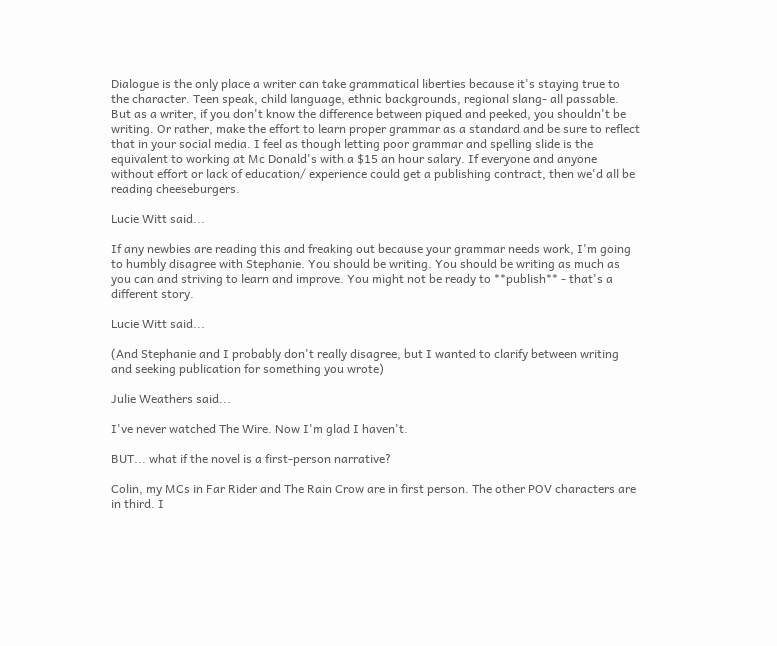Dialogue is the only place a writer can take grammatical liberties because it's staying true to the character. Teen speak, child language, ethnic backgrounds, regional slang- all passable. But as a writer, if you don't know the difference between piqued and peeked, you shouldn't be writing. Or rather, make the effort to learn proper grammar as a standard and be sure to reflect that in your social media. I feel as though letting poor grammar and spelling slide is the equivalent to working at Mc Donald's with a $15 an hour salary. If everyone and anyone without effort or lack of education/ experience could get a publishing contract, then we'd all be reading cheeseburgers.

Lucie Witt said...

If any newbies are reading this and freaking out because your grammar needs work, I'm going to humbly disagree with Stephanie. You should be writing. You should be writing as much as you can and striving to learn and improve. You might not be ready to **publish** - that's a different story.

Lucie Witt said...

(And Stephanie and I probably don't really disagree, but I wanted to clarify between writing and seeking publication for something you wrote)

Julie Weathers said...

I've never watched The Wire. Now I'm glad I haven't.

BUT... what if the novel is a first-person narrative?

Colin, my MCs in Far Rider and The Rain Crow are in first person. The other POV characters are in third. I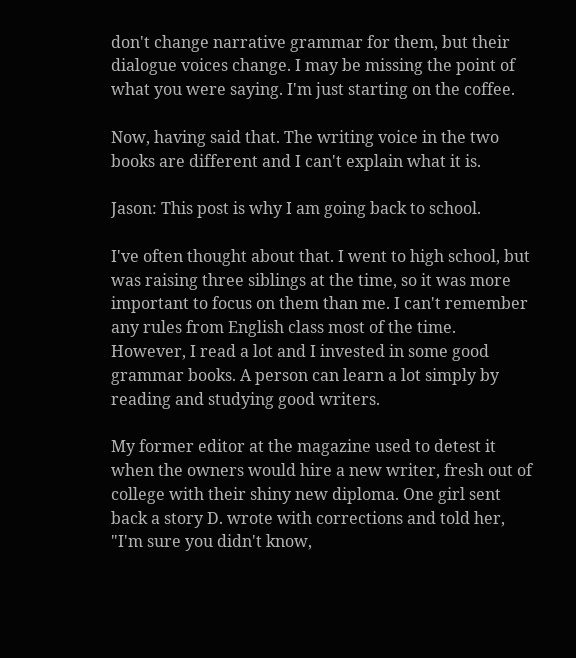don't change narrative grammar for them, but their dialogue voices change. I may be missing the point of what you were saying. I'm just starting on the coffee.

Now, having said that. The writing voice in the two books are different and I can't explain what it is.

Jason: This post is why I am going back to school.

I've often thought about that. I went to high school, but was raising three siblings at the time, so it was more important to focus on them than me. I can't remember any rules from English class most of the time. However, I read a lot and I invested in some good grammar books. A person can learn a lot simply by reading and studying good writers.

My former editor at the magazine used to detest it when the owners would hire a new writer, fresh out of college with their shiny new diploma. One girl sent back a story D. wrote with corrections and told her, "I'm sure you didn't know,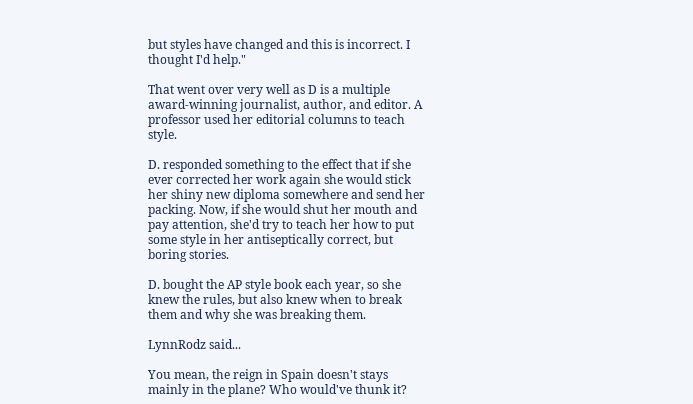but styles have changed and this is incorrect. I thought I'd help."

That went over very well as D is a multiple award-winning journalist, author, and editor. A professor used her editorial columns to teach style.

D. responded something to the effect that if she ever corrected her work again she would stick her shiny new diploma somewhere and send her packing. Now, if she would shut her mouth and pay attention, she'd try to teach her how to put some style in her antiseptically correct, but boring stories.

D. bought the AP style book each year, so she knew the rules, but also knew when to break them and why she was breaking them.

LynnRodz said...

You mean, the reign in Spain doesn't stays mainly in the plane? Who would've thunk it?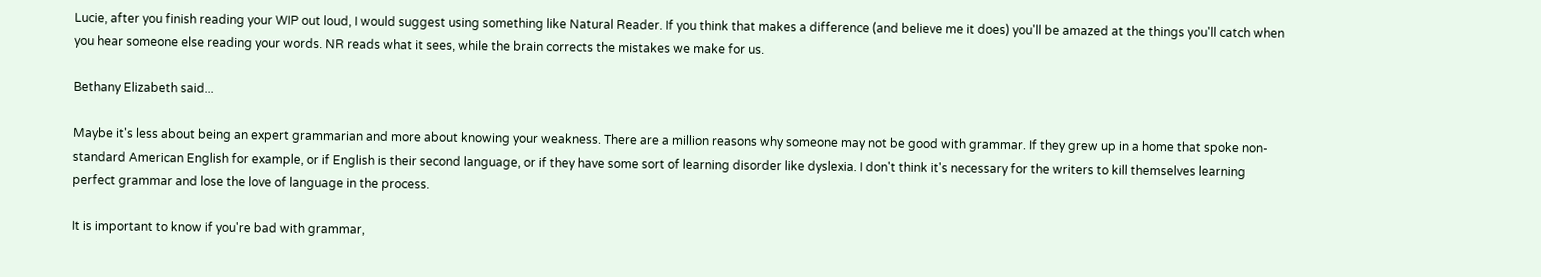Lucie, after you finish reading your WIP out loud, I would suggest using something like Natural Reader. If you think that makes a difference (and believe me it does) you'll be amazed at the things you'll catch when you hear someone else reading your words. NR reads what it sees, while the brain corrects the mistakes we make for us.

Bethany Elizabeth said...

Maybe it's less about being an expert grammarian and more about knowing your weakness. There are a million reasons why someone may not be good with grammar. If they grew up in a home that spoke non-standard American English for example, or if English is their second language, or if they have some sort of learning disorder like dyslexia. I don't think it's necessary for the writers to kill themselves learning perfect grammar and lose the love of language in the process.

It is important to know if you're bad with grammar,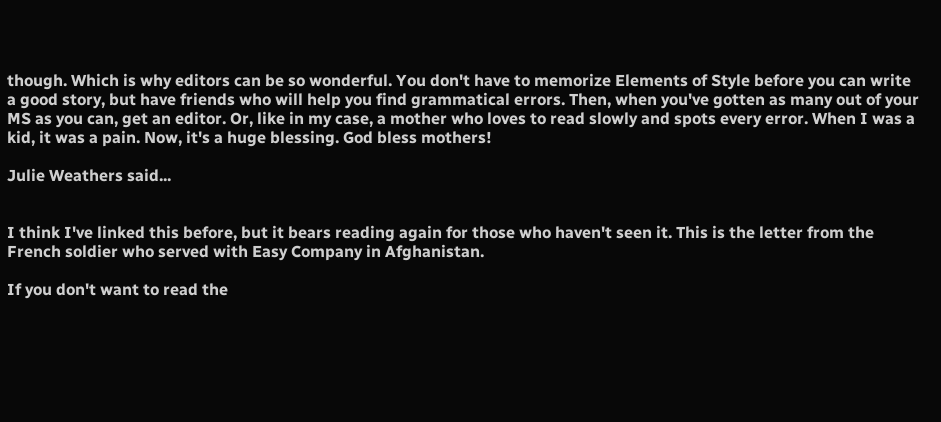though. Which is why editors can be so wonderful. You don't have to memorize Elements of Style before you can write a good story, but have friends who will help you find grammatical errors. Then, when you've gotten as many out of your MS as you can, get an editor. Or, like in my case, a mother who loves to read slowly and spots every error. When I was a kid, it was a pain. Now, it's a huge blessing. God bless mothers!

Julie Weathers said...


I think I've linked this before, but it bears reading again for those who haven't seen it. This is the letter from the French soldier who served with Easy Company in Afghanistan.

If you don't want to read the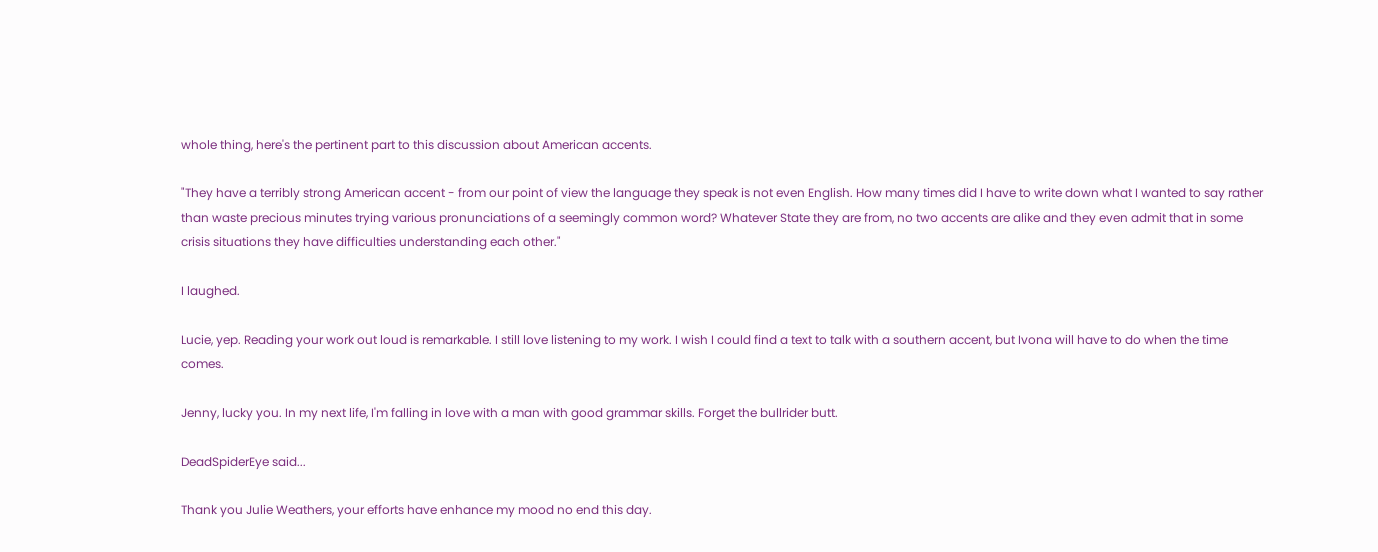whole thing, here's the pertinent part to this discussion about American accents.

"They have a terribly strong American accent - from our point of view the language they speak is not even English. How many times did I have to write down what I wanted to say rather than waste precious minutes trying various pronunciations of a seemingly common word? Whatever State they are from, no two accents are alike and they even admit that in some crisis situations they have difficulties understanding each other."

I laughed.

Lucie, yep. Reading your work out loud is remarkable. I still love listening to my work. I wish I could find a text to talk with a southern accent, but Ivona will have to do when the time comes.

Jenny, lucky you. In my next life, I'm falling in love with a man with good grammar skills. Forget the bullrider butt.

DeadSpiderEye said...

Thank you Julie Weathers, your efforts have enhance my mood no end this day.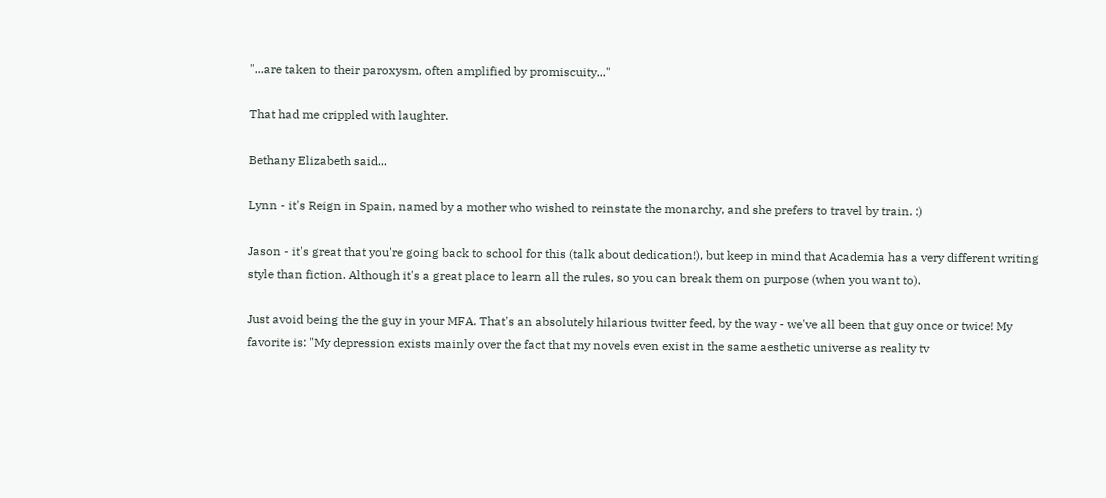"...are taken to their paroxysm, often amplified by promiscuity..."

That had me crippled with laughter.

Bethany Elizabeth said...

Lynn - it's Reign in Spain, named by a mother who wished to reinstate the monarchy, and she prefers to travel by train. :)

Jason - it's great that you're going back to school for this (talk about dedication!), but keep in mind that Academia has a very different writing style than fiction. Although it's a great place to learn all the rules, so you can break them on purpose (when you want to).

Just avoid being the the guy in your MFA. That's an absolutely hilarious twitter feed, by the way - we've all been that guy once or twice! My favorite is: "My depression exists mainly over the fact that my novels even exist in the same aesthetic universe as reality tv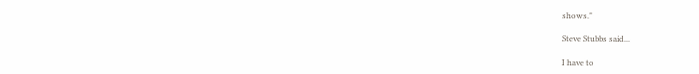shows."

Steve Stubbs said...

I have to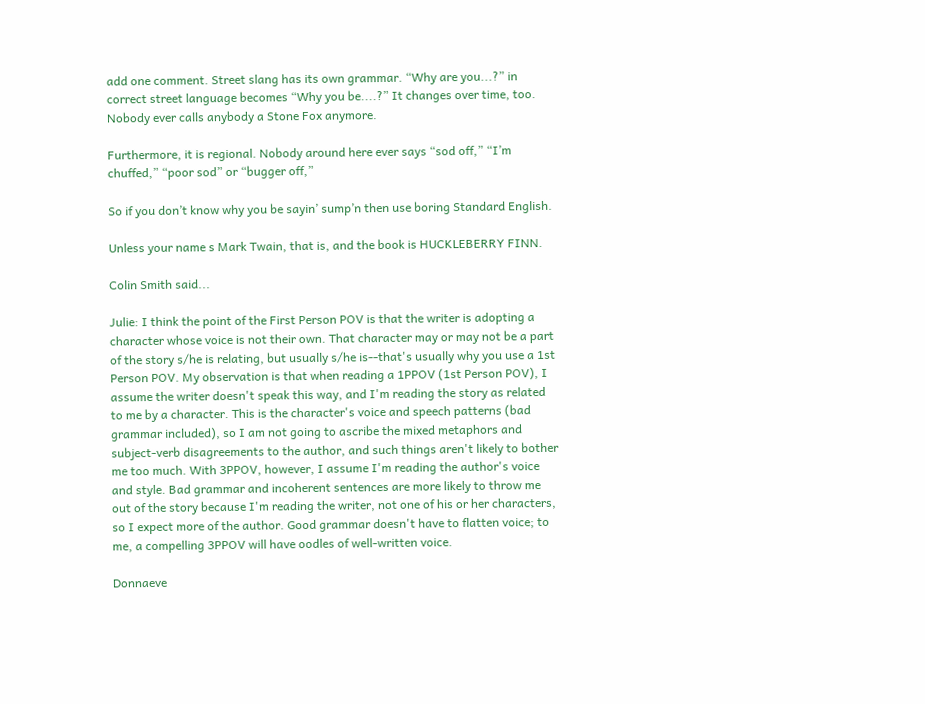add one comment. Street slang has its own grammar. “Why are you...?” in correct street language becomes “Why you be....?” It changes over time, too. Nobody ever calls anybody a Stone Fox anymore.

Furthermore, it is regional. Nobody around here ever says “sod off,” “I’m chuffed,” “poor sod” or “bugger off,”

So if you don’t know why you be sayin’ sump’n then use boring Standard English.

Unless your name s Mark Twain, that is, and the book is HUCKLEBERRY FINN.

Colin Smith said...

Julie: I think the point of the First Person POV is that the writer is adopting a character whose voice is not their own. That character may or may not be a part of the story s/he is relating, but usually s/he is--that's usually why you use a 1st Person POV. My observation is that when reading a 1PPOV (1st Person POV), I assume the writer doesn't speak this way, and I'm reading the story as related to me by a character. This is the character's voice and speech patterns (bad grammar included), so I am not going to ascribe the mixed metaphors and subject-verb disagreements to the author, and such things aren't likely to bother me too much. With 3PPOV, however, I assume I'm reading the author's voice and style. Bad grammar and incoherent sentences are more likely to throw me out of the story because I'm reading the writer, not one of his or her characters, so I expect more of the author. Good grammar doesn't have to flatten voice; to me, a compelling 3PPOV will have oodles of well-written voice.

Donnaeve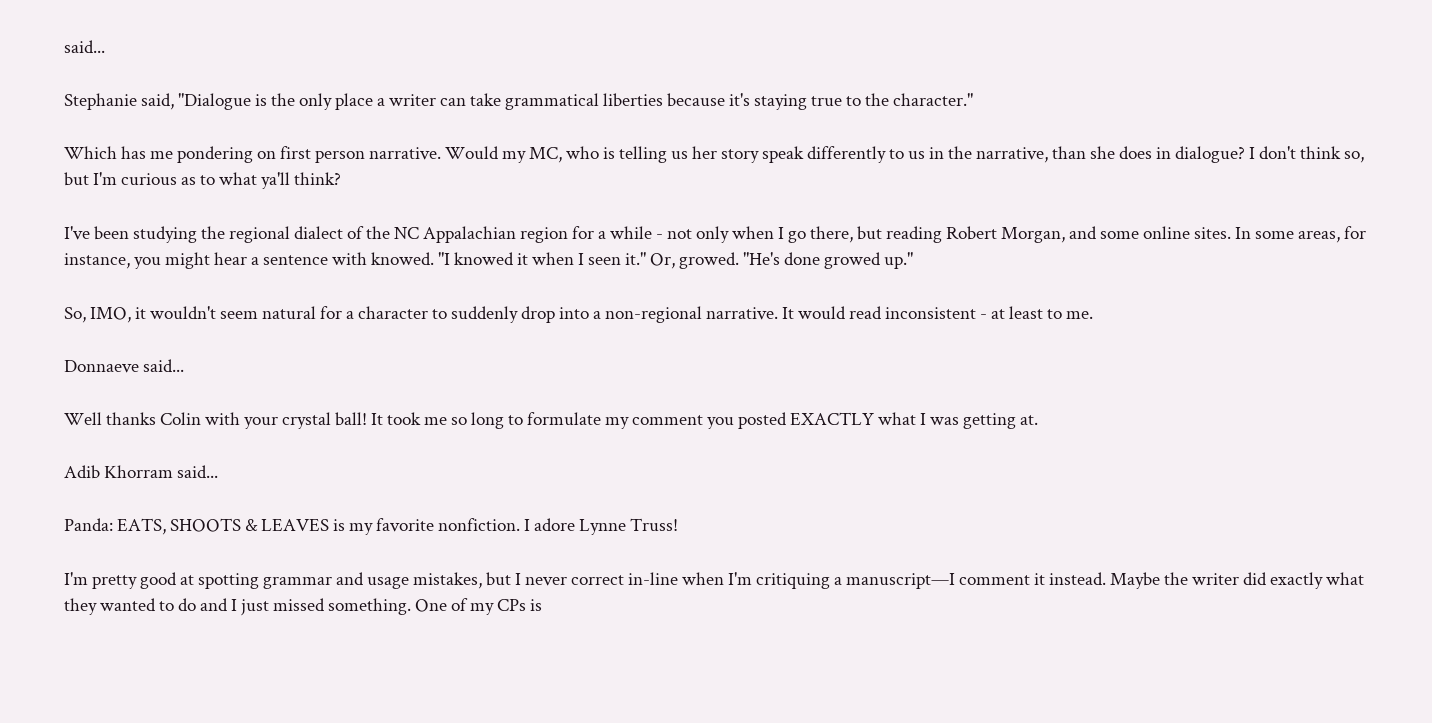said...

Stephanie said, "Dialogue is the only place a writer can take grammatical liberties because it's staying true to the character."

Which has me pondering on first person narrative. Would my MC, who is telling us her story speak differently to us in the narrative, than she does in dialogue? I don't think so, but I'm curious as to what ya'll think?

I've been studying the regional dialect of the NC Appalachian region for a while - not only when I go there, but reading Robert Morgan, and some online sites. In some areas, for instance, you might hear a sentence with knowed. "I knowed it when I seen it." Or, growed. "He's done growed up."

So, IMO, it wouldn't seem natural for a character to suddenly drop into a non-regional narrative. It would read inconsistent - at least to me.

Donnaeve said...

Well thanks Colin with your crystal ball! It took me so long to formulate my comment you posted EXACTLY what I was getting at.

Adib Khorram said...

Panda: EATS, SHOOTS & LEAVES is my favorite nonfiction. I adore Lynne Truss!

I'm pretty good at spotting grammar and usage mistakes, but I never correct in-line when I'm critiquing a manuscript—I comment it instead. Maybe the writer did exactly what they wanted to do and I just missed something. One of my CPs is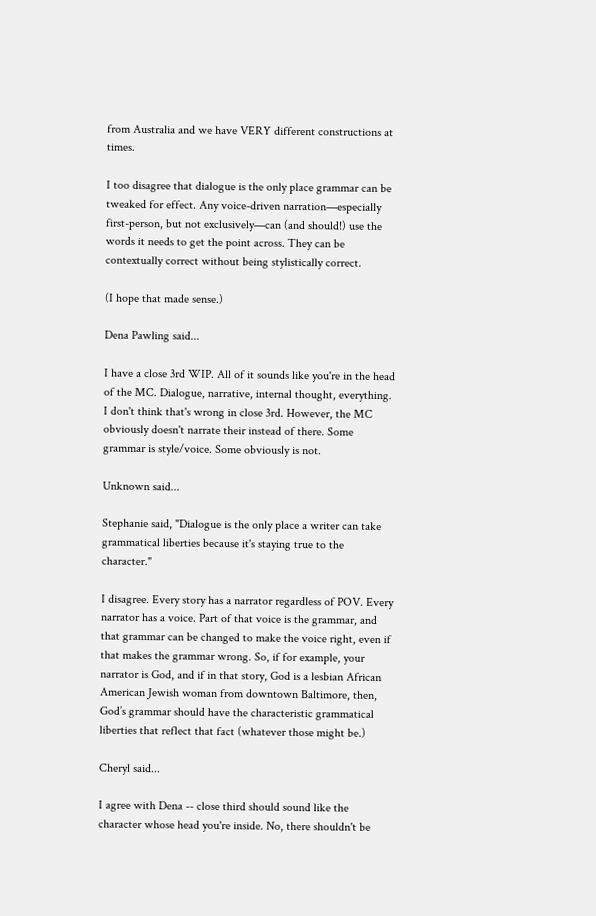from Australia and we have VERY different constructions at times.

I too disagree that dialogue is the only place grammar can be tweaked for effect. Any voice-driven narration—especially first-person, but not exclusively—can (and should!) use the words it needs to get the point across. They can be contextually correct without being stylistically correct.

(I hope that made sense.)

Dena Pawling said...

I have a close 3rd WIP. All of it sounds like you're in the head of the MC. Dialogue, narrative, internal thought, everything. I don't think that's wrong in close 3rd. However, the MC obviously doesn't narrate their instead of there. Some grammar is style/voice. Some obviously is not.

Unknown said...

Stephanie said, "Dialogue is the only place a writer can take grammatical liberties because it's staying true to the character."

I disagree. Every story has a narrator regardless of POV. Every narrator has a voice. Part of that voice is the grammar, and that grammar can be changed to make the voice right, even if that makes the grammar wrong. So, if for example, your narrator is God, and if in that story, God is a lesbian African American Jewish woman from downtown Baltimore, then, God’s grammar should have the characteristic grammatical liberties that reflect that fact (whatever those might be.)

Cheryl said...

I agree with Dena -- close third should sound like the character whose head you're inside. No, there shouldn't be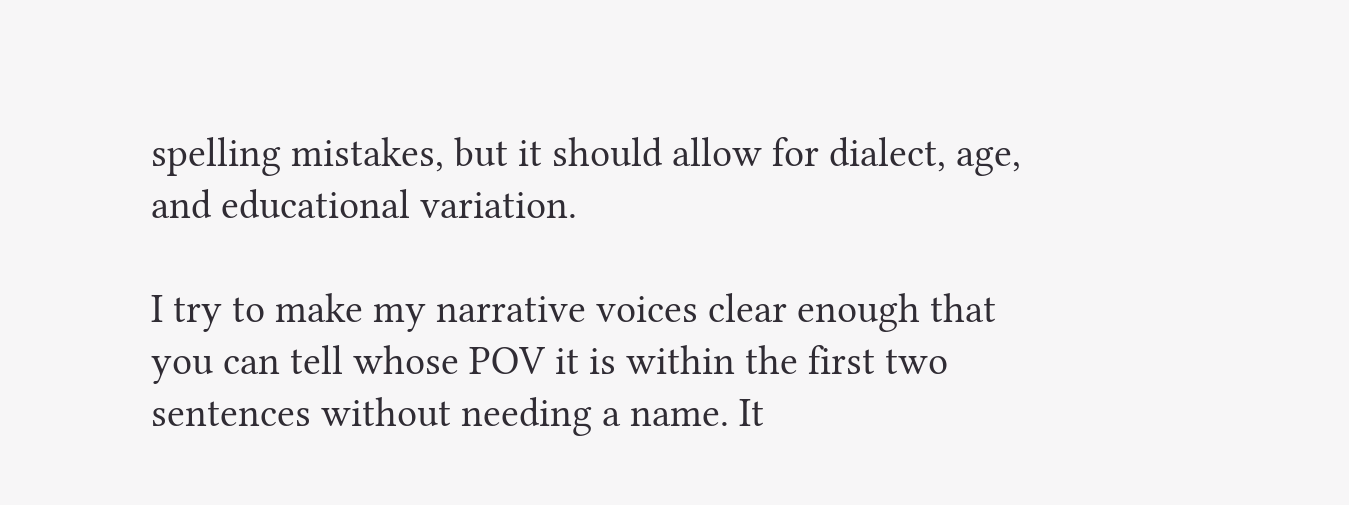spelling mistakes, but it should allow for dialect, age, and educational variation.

I try to make my narrative voices clear enough that you can tell whose POV it is within the first two sentences without needing a name. It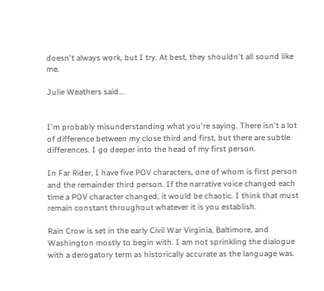doesn't always work, but I try. At best, they shouldn't all sound like me.

Julie Weathers said...


I'm probably misunderstanding what you're saying. There isn't a lot of difference between my close third and first, but there are subtle differences. I go deeper into the head of my first person.

In Far Rider, I have five POV characters, one of whom is first person and the remainder third person. If the narrative voice changed each time a POV character changed, it would be chaotic. I think that must remain constant throughout whatever it is you establish.

Rain Crow is set in the early Civil War Virginia, Baltimore, and Washington mostly to begin with. I am not sprinkling the dialogue with a derogatory term as historically accurate as the language was.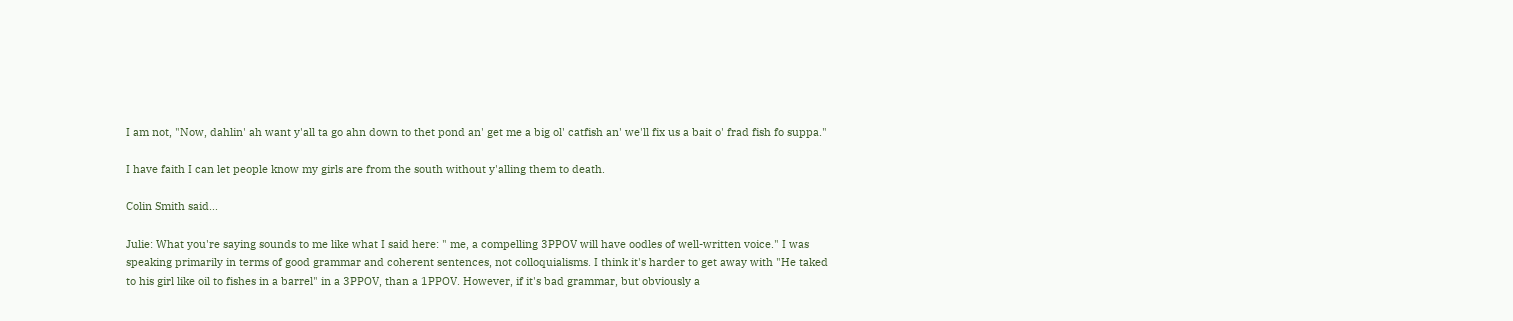I am not, "Now, dahlin' ah want y'all ta go ahn down to thet pond an' get me a big ol' catfish an' we'll fix us a bait o' frad fish fo suppa."

I have faith I can let people know my girls are from the south without y'alling them to death.

Colin Smith said...

Julie: What you're saying sounds to me like what I said here: " me, a compelling 3PPOV will have oodles of well-written voice." I was speaking primarily in terms of good grammar and coherent sentences, not colloquialisms. I think it's harder to get away with "He taked to his girl like oil to fishes in a barrel" in a 3PPOV, than a 1PPOV. However, if it's bad grammar, but obviously a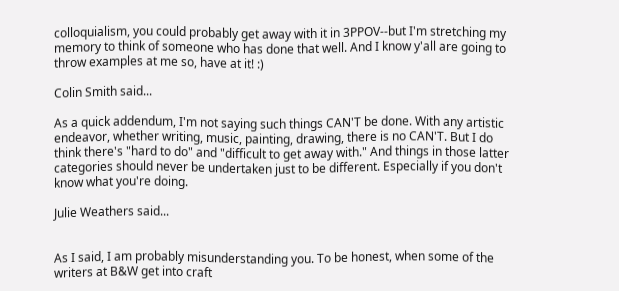colloquialism, you could probably get away with it in 3PPOV--but I'm stretching my memory to think of someone who has done that well. And I know y'all are going to throw examples at me so, have at it! :)

Colin Smith said...

As a quick addendum, I'm not saying such things CAN'T be done. With any artistic endeavor, whether writing, music, painting, drawing, there is no CAN'T. But I do think there's "hard to do" and "difficult to get away with." And things in those latter categories should never be undertaken just to be different. Especially if you don't know what you're doing.

Julie Weathers said...


As I said, I am probably misunderstanding you. To be honest, when some of the writers at B&W get into craft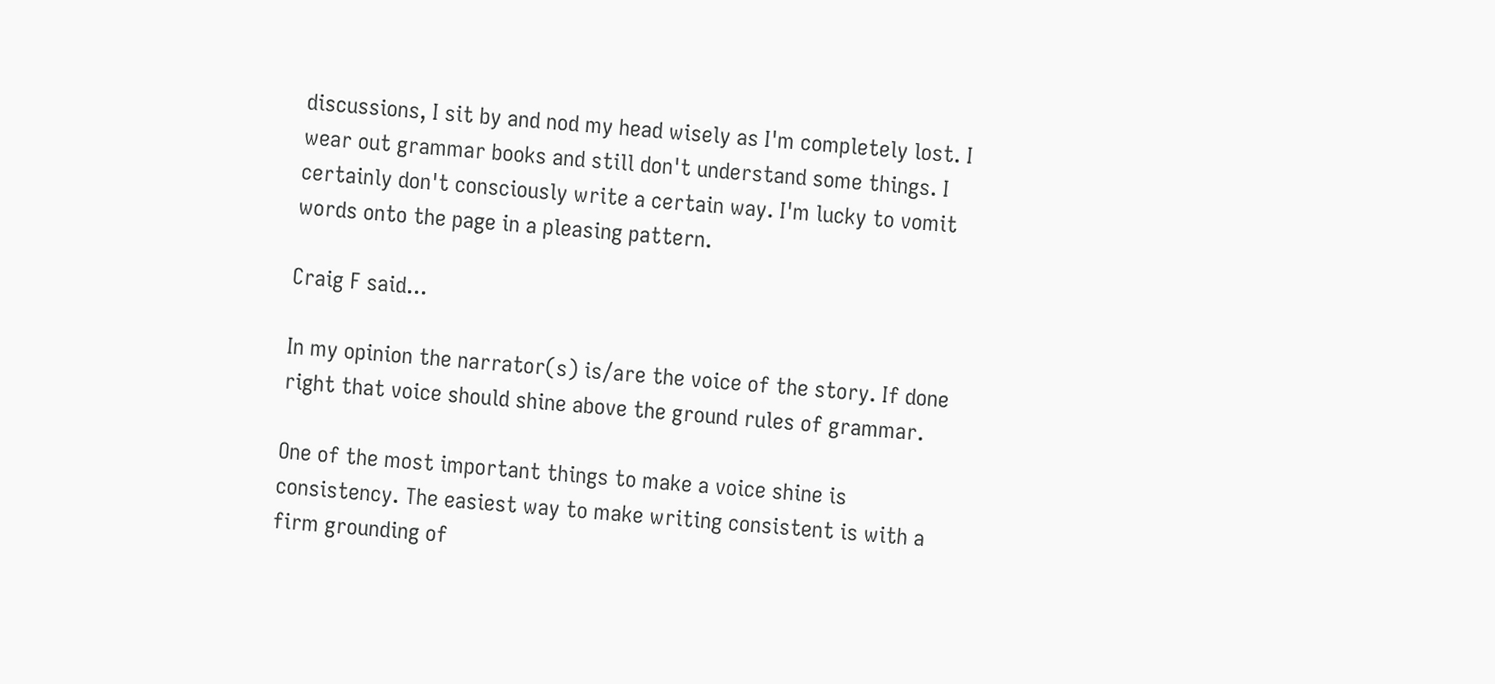discussions, I sit by and nod my head wisely as I'm completely lost. I wear out grammar books and still don't understand some things. I certainly don't consciously write a certain way. I'm lucky to vomit words onto the page in a pleasing pattern.

Craig F said...

In my opinion the narrator(s) is/are the voice of the story. If done right that voice should shine above the ground rules of grammar.

One of the most important things to make a voice shine is consistency. The easiest way to make writing consistent is with a firm grounding of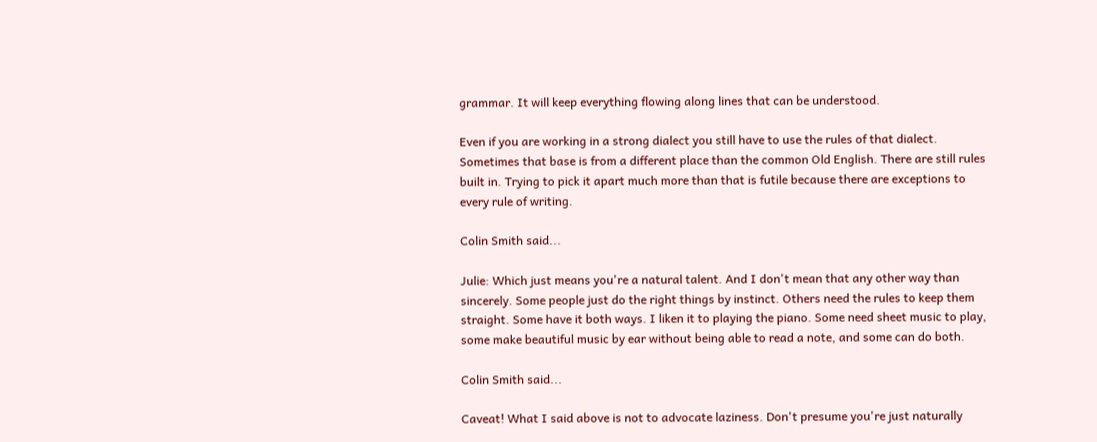grammar. It will keep everything flowing along lines that can be understood.

Even if you are working in a strong dialect you still have to use the rules of that dialect. Sometimes that base is from a different place than the common Old English. There are still rules built in. Trying to pick it apart much more than that is futile because there are exceptions to every rule of writing.

Colin Smith said...

Julie: Which just means you're a natural talent. And I don't mean that any other way than sincerely. Some people just do the right things by instinct. Others need the rules to keep them straight. Some have it both ways. I liken it to playing the piano. Some need sheet music to play, some make beautiful music by ear without being able to read a note, and some can do both.

Colin Smith said...

Caveat! What I said above is not to advocate laziness. Don't presume you're just naturally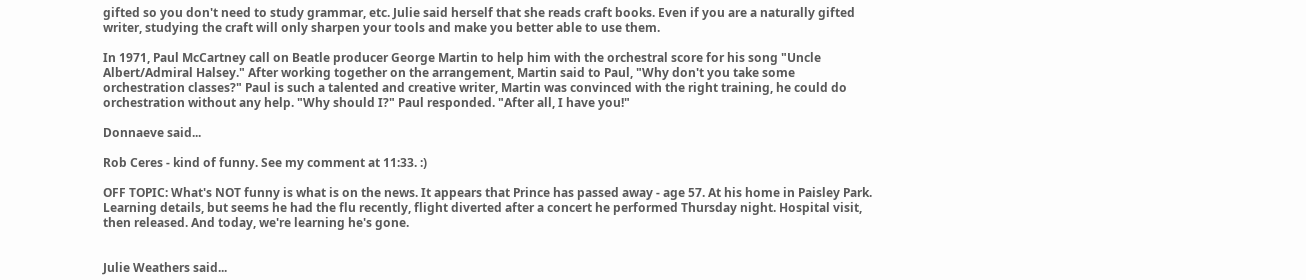gifted so you don't need to study grammar, etc. Julie said herself that she reads craft books. Even if you are a naturally gifted writer, studying the craft will only sharpen your tools and make you better able to use them.

In 1971, Paul McCartney call on Beatle producer George Martin to help him with the orchestral score for his song "Uncle Albert/Admiral Halsey." After working together on the arrangement, Martin said to Paul, "Why don't you take some orchestration classes?" Paul is such a talented and creative writer, Martin was convinced with the right training, he could do orchestration without any help. "Why should I?" Paul responded. "After all, I have you!"

Donnaeve said...

Rob Ceres - kind of funny. See my comment at 11:33. :)

OFF TOPIC: What's NOT funny is what is on the news. It appears that Prince has passed away - age 57. At his home in Paisley Park. Learning details, but seems he had the flu recently, flight diverted after a concert he performed Thursday night. Hospital visit, then released. And today, we're learning he's gone.


Julie Weathers said...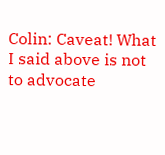Colin: Caveat! What I said above is not to advocate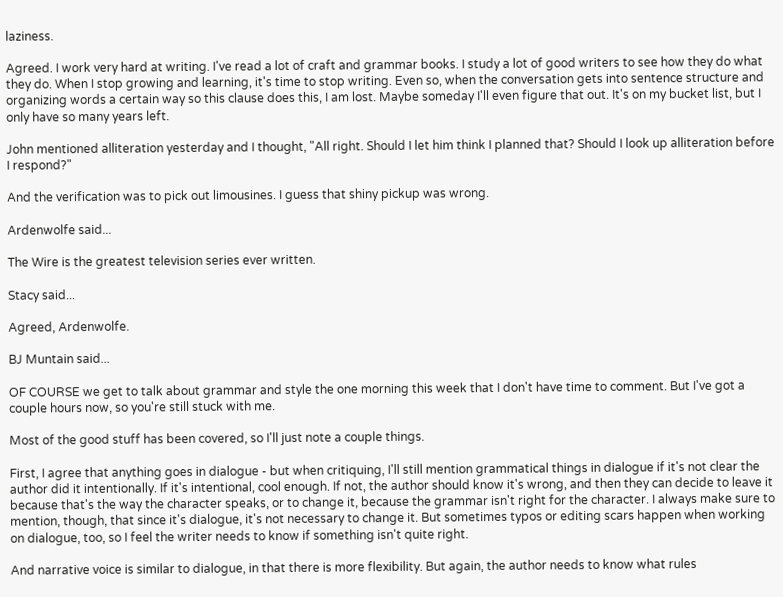laziness.

Agreed. I work very hard at writing. I've read a lot of craft and grammar books. I study a lot of good writers to see how they do what they do. When I stop growing and learning, it's time to stop writing. Even so, when the conversation gets into sentence structure and organizing words a certain way so this clause does this, I am lost. Maybe someday I'll even figure that out. It's on my bucket list, but I only have so many years left.

John mentioned alliteration yesterday and I thought, "All right. Should I let him think I planned that? Should I look up alliteration before I respond?"

And the verification was to pick out limousines. I guess that shiny pickup was wrong.

Ardenwolfe said...

The Wire is the greatest television series ever written.

Stacy said...

Agreed, Ardenwolfe.

BJ Muntain said...

OF COURSE we get to talk about grammar and style the one morning this week that I don't have time to comment. But I've got a couple hours now, so you're still stuck with me.

Most of the good stuff has been covered, so I'll just note a couple things.

First, I agree that anything goes in dialogue - but when critiquing, I'll still mention grammatical things in dialogue if it's not clear the author did it intentionally. If it's intentional, cool enough. If not, the author should know it's wrong, and then they can decide to leave it because that's the way the character speaks, or to change it, because the grammar isn't right for the character. I always make sure to mention, though, that since it's dialogue, it's not necessary to change it. But sometimes typos or editing scars happen when working on dialogue, too, so I feel the writer needs to know if something isn't quite right.

And narrative voice is similar to dialogue, in that there is more flexibility. But again, the author needs to know what rules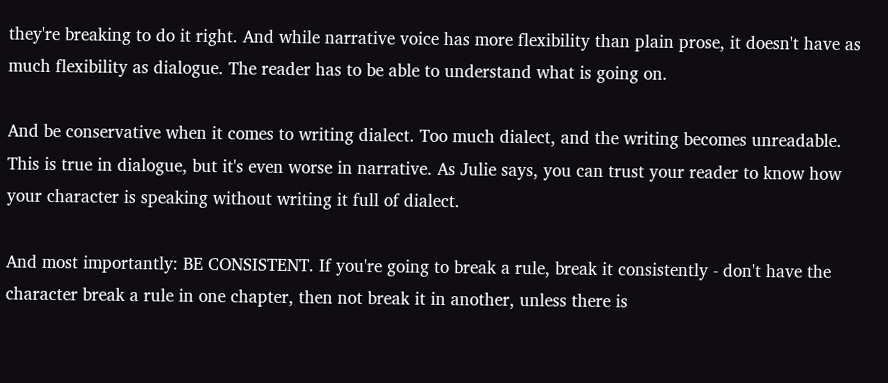they're breaking to do it right. And while narrative voice has more flexibility than plain prose, it doesn't have as much flexibility as dialogue. The reader has to be able to understand what is going on.

And be conservative when it comes to writing dialect. Too much dialect, and the writing becomes unreadable. This is true in dialogue, but it's even worse in narrative. As Julie says, you can trust your reader to know how your character is speaking without writing it full of dialect.

And most importantly: BE CONSISTENT. If you're going to break a rule, break it consistently - don't have the character break a rule in one chapter, then not break it in another, unless there is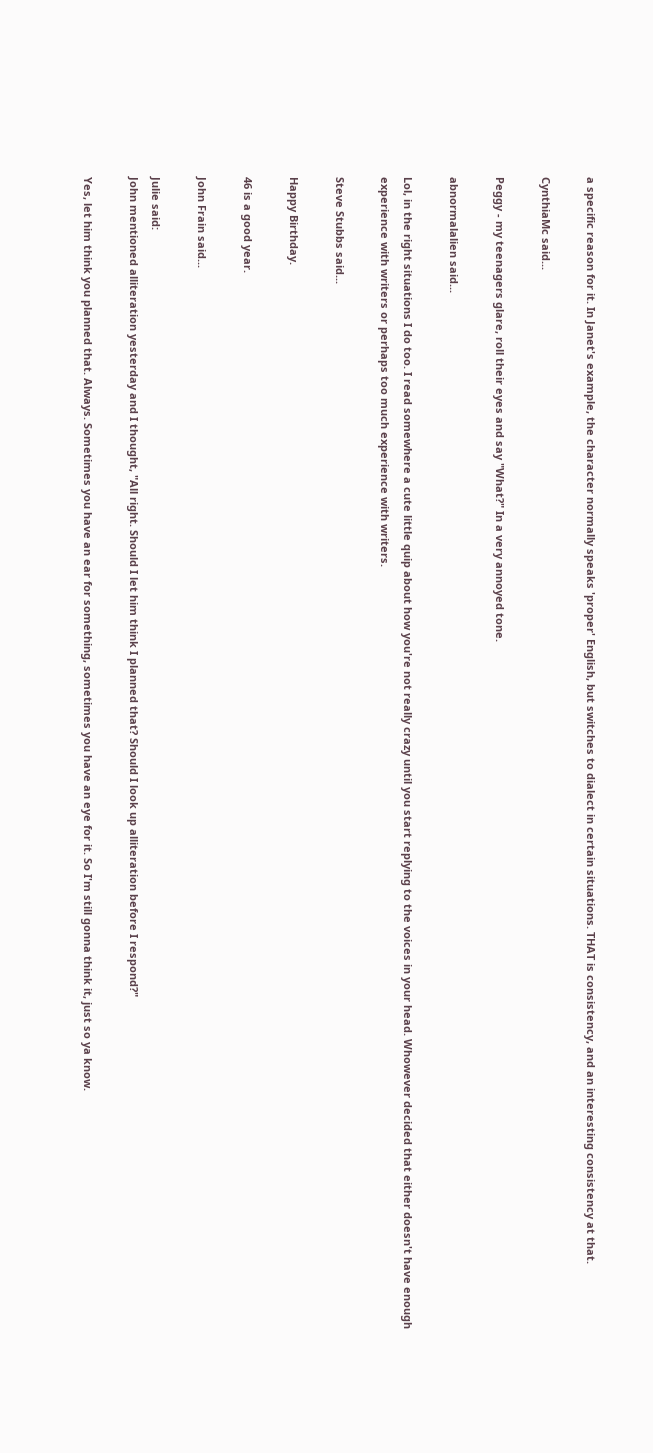a specific reason for it. In Janet's example, the character normally speaks 'proper' English, but switches to dialect in certain situations. THAT is consistency, and an interesting consistency at that.

CynthiaMc said...

Peggy - my teenagers glare, roll their eyes and say "What?" In a very annoyed tone.

abnormalalien said...

Lol, in the right situations I do too. I read somewhere a cute little quip about how you're not really crazy until you start replying to the voices in your head. Whowever decided that either doesn't have enough experience with writers or perhaps too much experience with writers.

Steve Stubbs said...

Happy Birthday.

46 is a good year.

John Frain said...

Julie said:
John mentioned alliteration yesterday and I thought, "All right. Should I let him think I planned that? Should I look up alliteration before I respond?"

Yes, let him think you planned that. Always. Sometimes you have an ear for something, sometimes you have an eye for it. So I'm still gonna think it, just so ya know.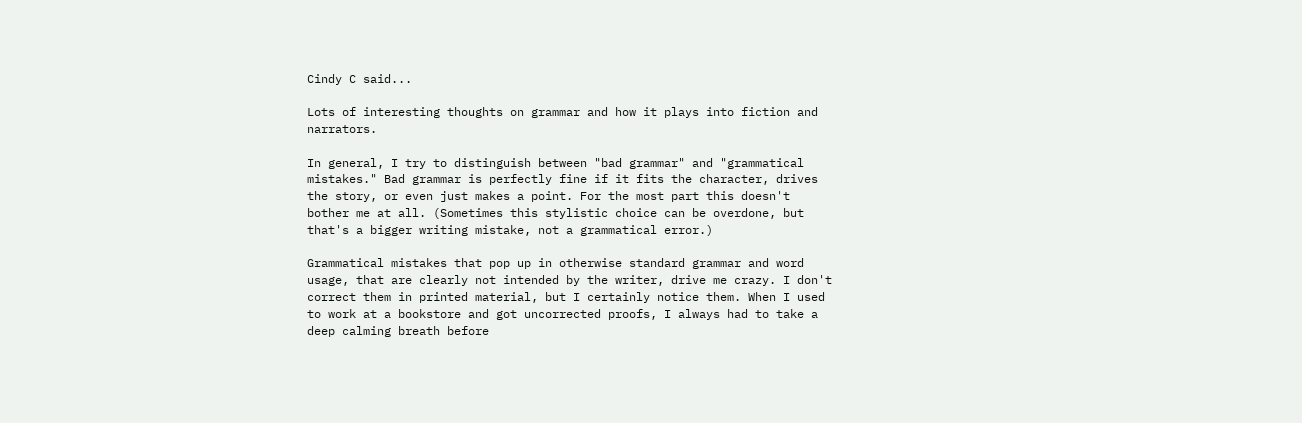Cindy C said...

Lots of interesting thoughts on grammar and how it plays into fiction and narrators.

In general, I try to distinguish between "bad grammar" and "grammatical mistakes." Bad grammar is perfectly fine if it fits the character, drives the story, or even just makes a point. For the most part this doesn't bother me at all. (Sometimes this stylistic choice can be overdone, but that's a bigger writing mistake, not a grammatical error.)

Grammatical mistakes that pop up in otherwise standard grammar and word usage, that are clearly not intended by the writer, drive me crazy. I don't correct them in printed material, but I certainly notice them. When I used to work at a bookstore and got uncorrected proofs, I always had to take a deep calming breath before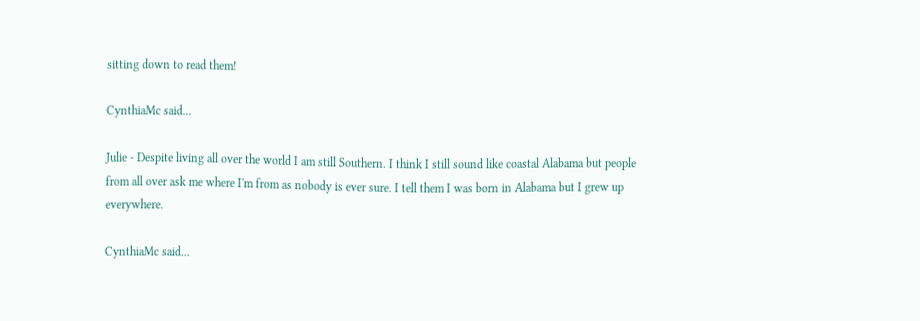sitting down to read them!

CynthiaMc said...

Julie - Despite living all over the world I am still Southern. I think I still sound like coastal Alabama but people from all over ask me where I'm from as nobody is ever sure. I tell them I was born in Alabama but I grew up everywhere.

CynthiaMc said...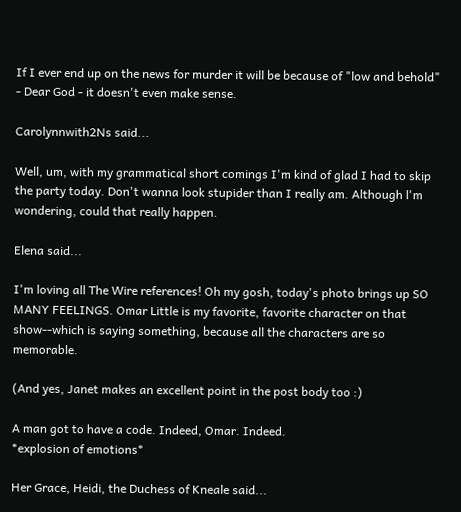If I ever end up on the news for murder it will be because of "low and behold" - Dear God - it doesn't even make sense.

Carolynnwith2Ns said...

Well, um, with my grammatical short comings I'm kind of glad I had to skip the party today. Don't wanna look stupider than I really am. Although l'm wondering, could that really happen.

Elena said...

I'm loving all The Wire references! Oh my gosh, today's photo brings up SO MANY FEELINGS. Omar Little is my favorite, favorite character on that show--which is saying something, because all the characters are so memorable.

(And yes, Janet makes an excellent point in the post body too :)

A man got to have a code. Indeed, Omar. Indeed.
*explosion of emotions*

Her Grace, Heidi, the Duchess of Kneale said...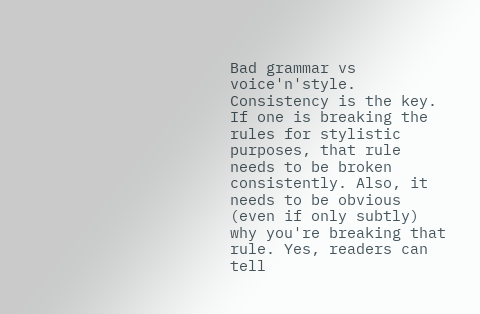Bad grammar vs voice'n'style. Consistency is the key. If one is breaking the rules for stylistic purposes, that rule needs to be broken consistently. Also, it needs to be obvious (even if only subtly) why you're breaking that rule. Yes, readers can tell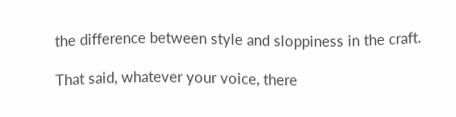the difference between style and sloppiness in the craft.

That said, whatever your voice, there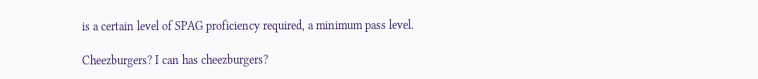is a certain level of SPAG proficiency required, a minimum pass level.

Cheezburgers? I can has cheezburgers?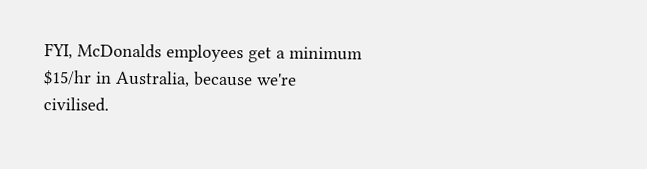FYI, McDonalds employees get a minimum $15/hr in Australia, because we're civilised.